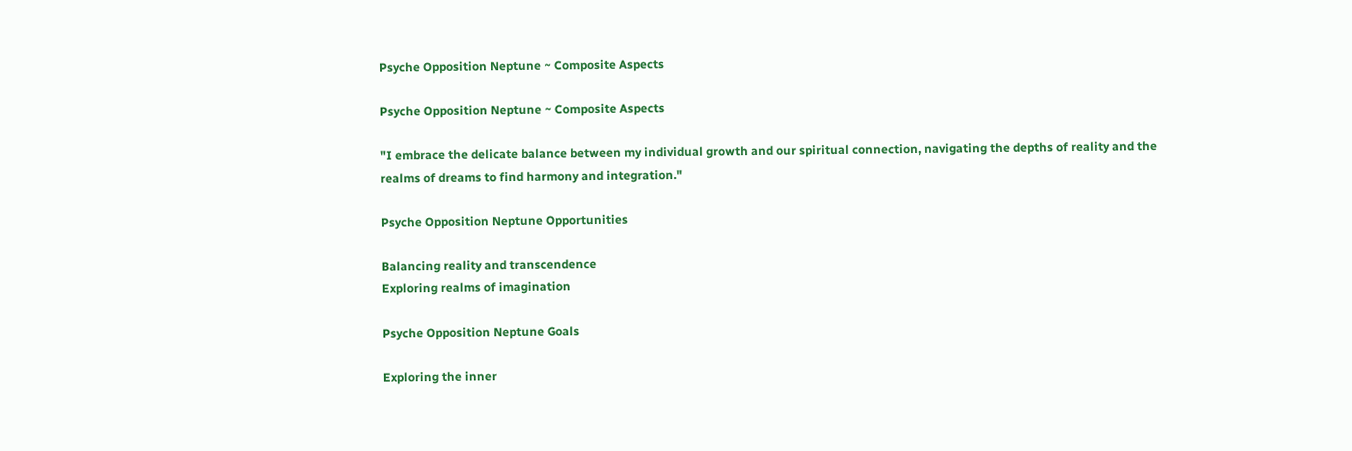Psyche Opposition Neptune ~ Composite Aspects

Psyche Opposition Neptune ~ Composite Aspects

"I embrace the delicate balance between my individual growth and our spiritual connection, navigating the depths of reality and the realms of dreams to find harmony and integration."

Psyche Opposition Neptune Opportunities

Balancing reality and transcendence
Exploring realms of imagination

Psyche Opposition Neptune Goals

Exploring the inner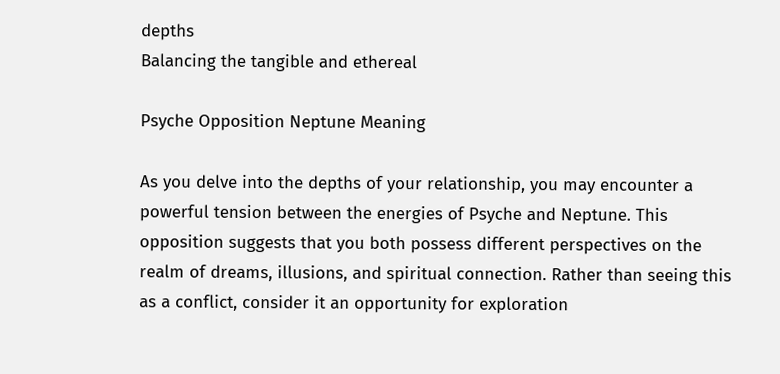depths
Balancing the tangible and ethereal

Psyche Opposition Neptune Meaning

As you delve into the depths of your relationship, you may encounter a powerful tension between the energies of Psyche and Neptune. This opposition suggests that you both possess different perspectives on the realm of dreams, illusions, and spiritual connection. Rather than seeing this as a conflict, consider it an opportunity for exploration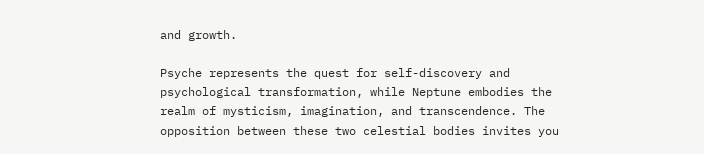and growth.

Psyche represents the quest for self-discovery and psychological transformation, while Neptune embodies the realm of mysticism, imagination, and transcendence. The opposition between these two celestial bodies invites you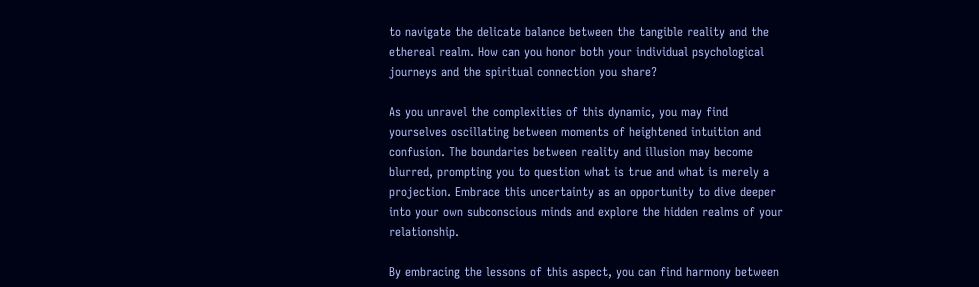to navigate the delicate balance between the tangible reality and the ethereal realm. How can you honor both your individual psychological journeys and the spiritual connection you share?

As you unravel the complexities of this dynamic, you may find yourselves oscillating between moments of heightened intuition and confusion. The boundaries between reality and illusion may become blurred, prompting you to question what is true and what is merely a projection. Embrace this uncertainty as an opportunity to dive deeper into your own subconscious minds and explore the hidden realms of your relationship.

By embracing the lessons of this aspect, you can find harmony between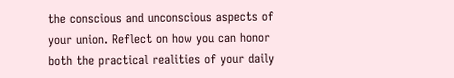the conscious and unconscious aspects of your union. Reflect on how you can honor both the practical realities of your daily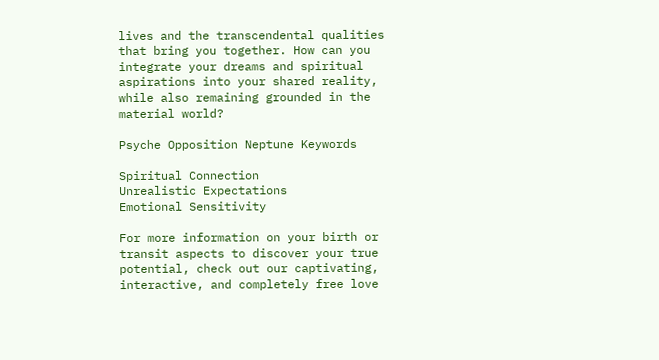lives and the transcendental qualities that bring you together. How can you integrate your dreams and spiritual aspirations into your shared reality, while also remaining grounded in the material world?

Psyche Opposition Neptune Keywords

Spiritual Connection
Unrealistic Expectations
Emotional Sensitivity

For more information on your birth or transit aspects to discover your true potential, check out our captivating, interactive, and completely free love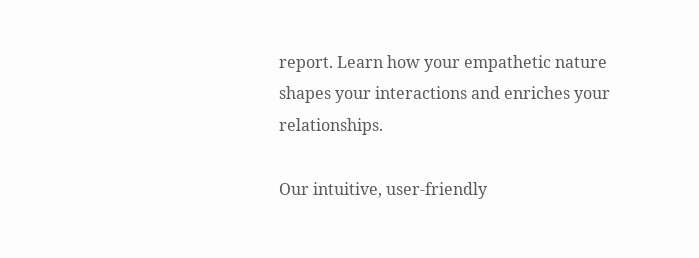report. Learn how your empathetic nature shapes your interactions and enriches your relationships.

Our intuitive, user-friendly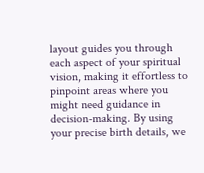layout guides you through each aspect of your spiritual vision, making it effortless to pinpoint areas where you might need guidance in decision-making. By using your precise birth details, we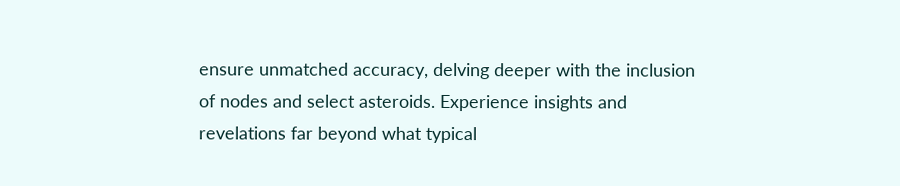ensure unmatched accuracy, delving deeper with the inclusion of nodes and select asteroids. Experience insights and revelations far beyond what typical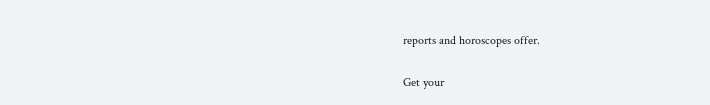reports and horoscopes offer.

Get your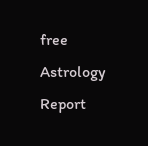free Astrology Report